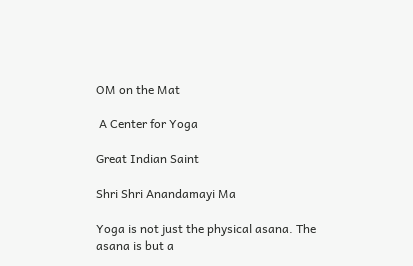OM on the Mat

 A Center for Yoga

Great Indian Saint

Shri Shri Anandamayi Ma

Yoga is not just the physical asana. The asana is but a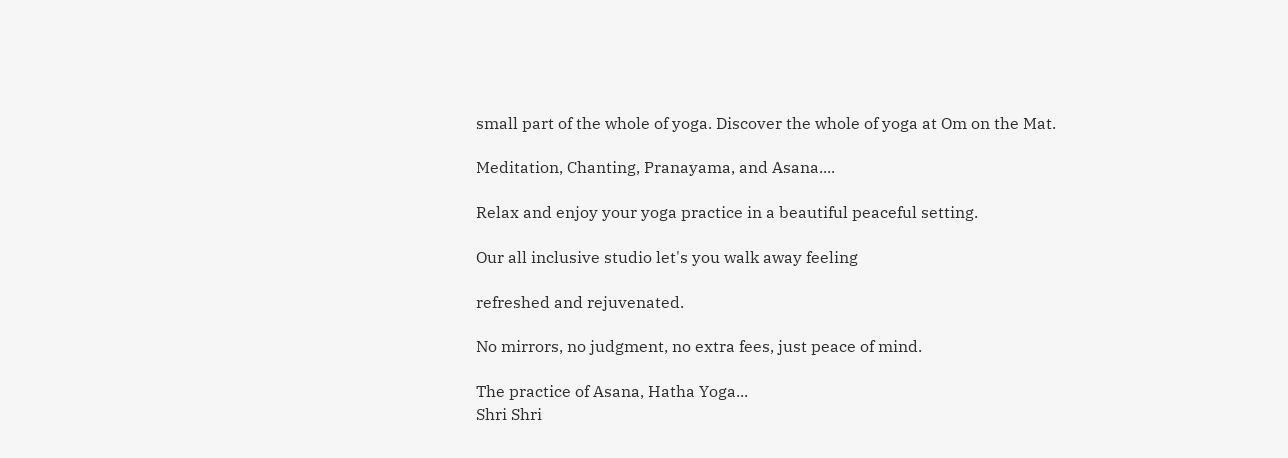small part of the whole of yoga. Discover the whole of yoga at Om on the Mat.

Meditation, Chanting, Pranayama, and Asana....

Relax and enjoy your yoga practice in a beautiful peaceful setting.

Our all inclusive studio let's you walk away feeling

refreshed and rejuvenated.

No mirrors, no judgment, no extra fees, just peace of mind.

The practice of Asana, Hatha Yoga...
Shri Shri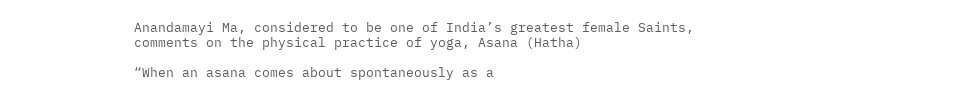Anandamayi Ma, considered to be one of India’s greatest female Saints, comments on the physical practice of yoga, Asana (Hatha)

“When an asana comes about spontaneously as a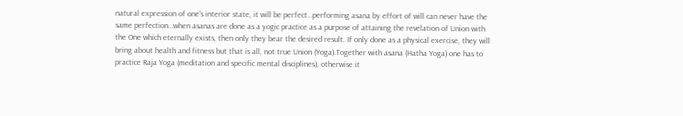natural expression of one’s interior state, it will be perfect…performing asana by effort of will can never have the same perfection…when asanas are done as a yogic practice as a purpose of attaining the revelation of Union with the One which eternally exists, then only they bear the desired result. If only done as a physical exercise, they will bring about health and fitness but that is all, not true Union (Yoga).Together with asana (Hatha Yoga) one has to practice Raja Yoga (meditation and specific mental disciplines), otherwise it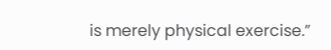is merely physical exercise.”